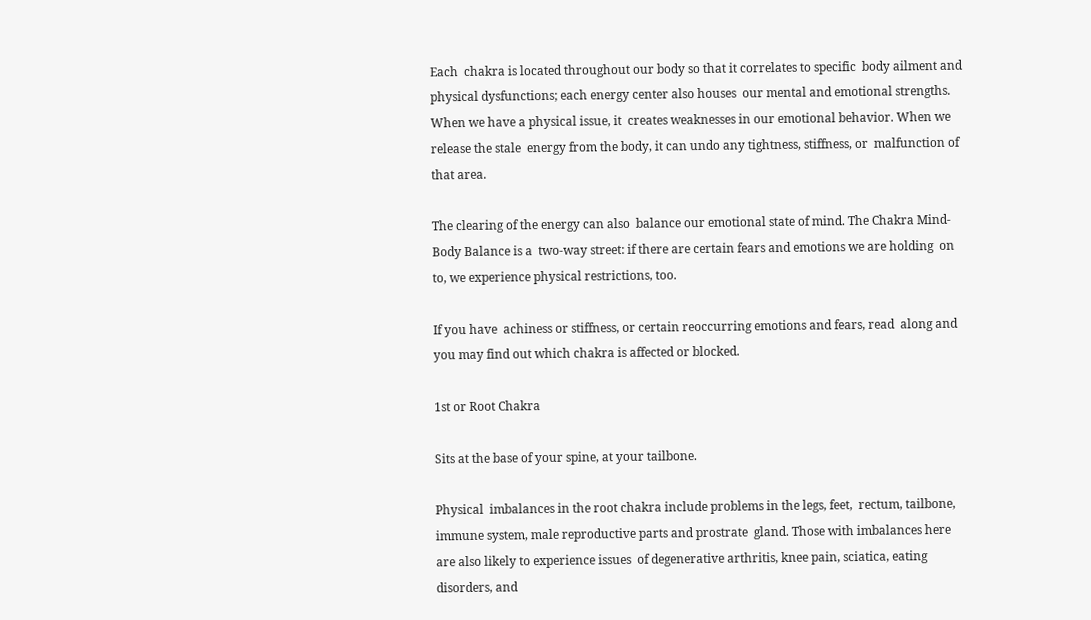Each  chakra is located throughout our body so that it correlates to specific  body ailment and physical dysfunctions; each energy center also houses  our mental and emotional strengths. When we have a physical issue, it  creates weaknesses in our emotional behavior. When we release the stale  energy from the body, it can undo any tightness, stiffness, or  malfunction of that area.

The clearing of the energy can also  balance our emotional state of mind. The Chakra Mind-Body Balance is a  two-way street: if there are certain fears and emotions we are holding  on to, we experience physical restrictions, too.

If you have  achiness or stiffness, or certain reoccurring emotions and fears, read  along and you may find out which chakra is affected or blocked.

1st or Root Chakra

Sits at the base of your spine, at your tailbone.

Physical  imbalances in the root chakra include problems in the legs, feet,  rectum, tailbone, immune system, male reproductive parts and prostrate  gland. Those with imbalances here are also likely to experience issues  of degenerative arthritis, knee pain, sciatica, eating disorders, and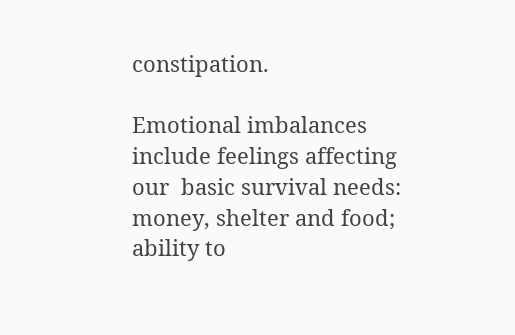constipation.

Emotional imbalances include feelings affecting our  basic survival needs: money, shelter and food; ability to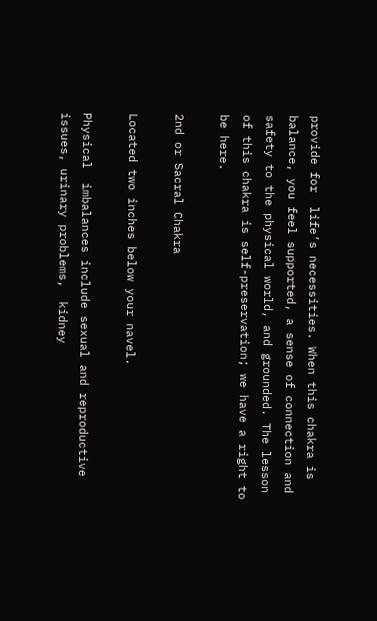provide for  life’s necessities. When this chakra is balance, you feel supported, a sense of connection and safety to the physical world, and grounded. The lesson of this chakra is self-preservation; we have a right to be here.

2nd or Sacral Chakra

Located two inches below your navel.

Physical  imbalances include sexual and reproductive issues, urinary problems,  kidney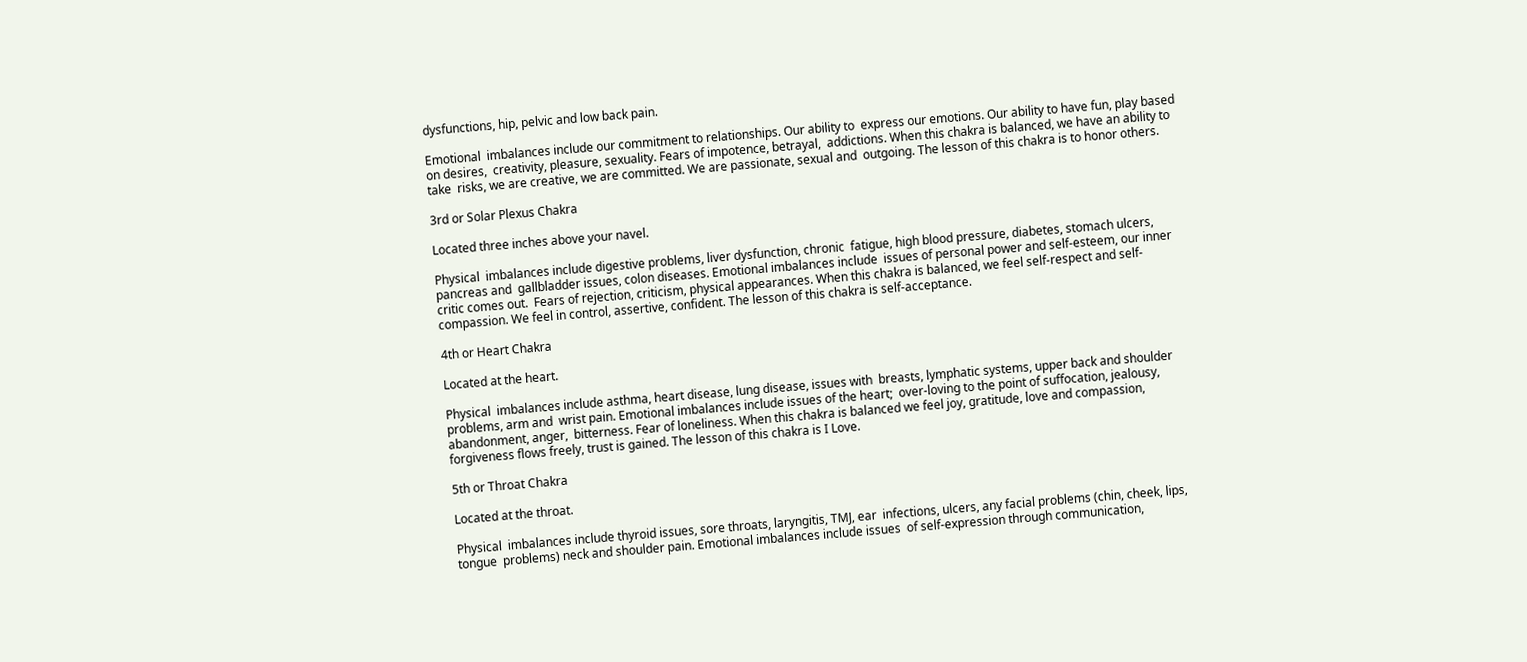dysfunctions, hip, pelvic and low back pain.

Emotional  imbalances include our commitment to relationships. Our ability to  express our emotions. Our ability to have fun, play based on desires,  creativity, pleasure, sexuality. Fears of impotence, betrayal,  addictions. When this chakra is balanced, we have an ability to take  risks, we are creative, we are committed. We are passionate, sexual and  outgoing. The lesson of this chakra is to honor others.

3rd or Solar Plexus Chakra

Located three inches above your navel.

Physical  imbalances include digestive problems, liver dysfunction, chronic  fatigue, high blood pressure, diabetes, stomach ulcers, pancreas and  gallbladder issues, colon diseases. Emotional imbalances include  issues of personal power and self-esteem, our inner critic comes out.  Fears of rejection, criticism, physical appearances. When this chakra is balanced, we feel self-respect and self-compassion. We feel in control, assertive, confident. The lesson of this chakra is self-acceptance.

4th or Heart Chakra

Located at the heart.

Physical  imbalances include asthma, heart disease, lung disease, issues with  breasts, lymphatic systems, upper back and shoulder problems, arm and  wrist pain. Emotional imbalances include issues of the heart;  over-loving to the point of suffocation, jealousy, abandonment, anger,  bitterness. Fear of loneliness. When this chakra is balanced we feel joy, gratitude, love and compassion, forgiveness flows freely, trust is gained. The lesson of this chakra is I Love.

5th or Throat Chakra

Located at the throat.

Physical  imbalances include thyroid issues, sore throats, laryngitis, TMJ, ear  infections, ulcers, any facial problems (chin, cheek, lips, tongue  problems) neck and shoulder pain. Emotional imbalances include issues  of self-expression through communication,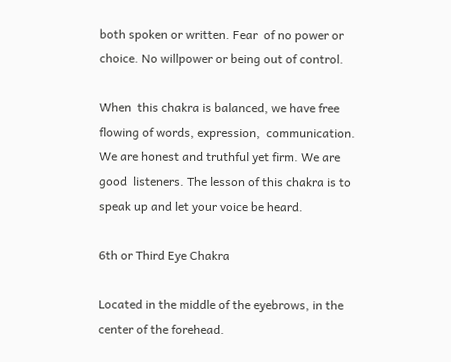both spoken or written. Fear  of no power or choice. No willpower or being out of control.

When  this chakra is balanced, we have free flowing of words, expression,  communication. We are honest and truthful yet firm. We are good  listeners. The lesson of this chakra is to speak up and let your voice be heard.

6th or Third Eye Chakra

Located in the middle of the eyebrows, in the center of the forehead.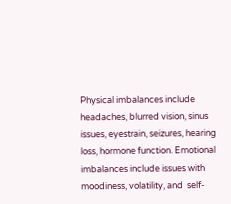Physical imbalances include headaches, blurred vision, sinus issues, eyestrain, seizures, hearing loss, hormone function. Emotional  imbalances include issues with moodiness, volatility, and  self-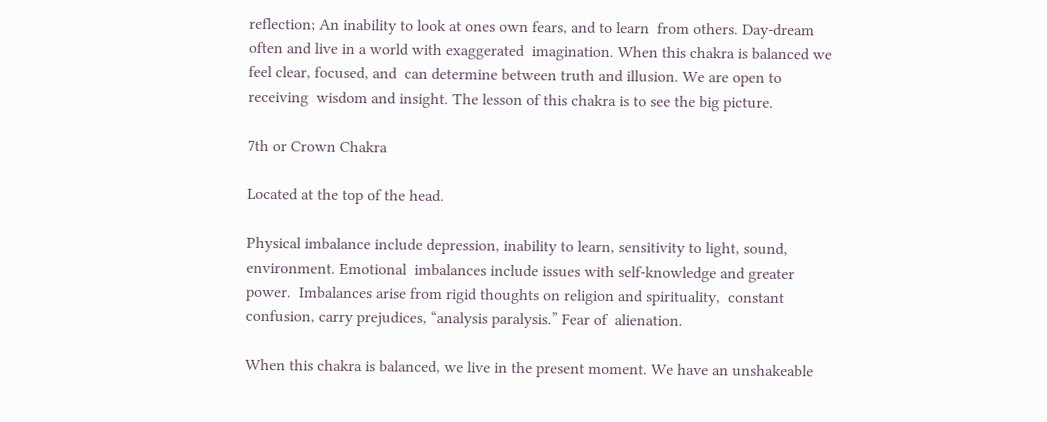reflection; An inability to look at ones own fears, and to learn  from others. Day-dream often and live in a world with exaggerated  imagination. When this chakra is balanced we feel clear, focused, and  can determine between truth and illusion. We are open to receiving  wisdom and insight. The lesson of this chakra is to see the big picture.

7th or Crown Chakra

Located at the top of the head.

Physical imbalance include depression, inability to learn, sensitivity to light, sound, environment. Emotional  imbalances include issues with self-knowledge and greater power.  Imbalances arise from rigid thoughts on religion and spirituality,  constant confusion, carry prejudices, “analysis paralysis.” Fear of  alienation.

When this chakra is balanced, we live in the present moment. We have an unshakeable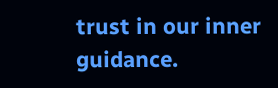trust in our inner guidance.